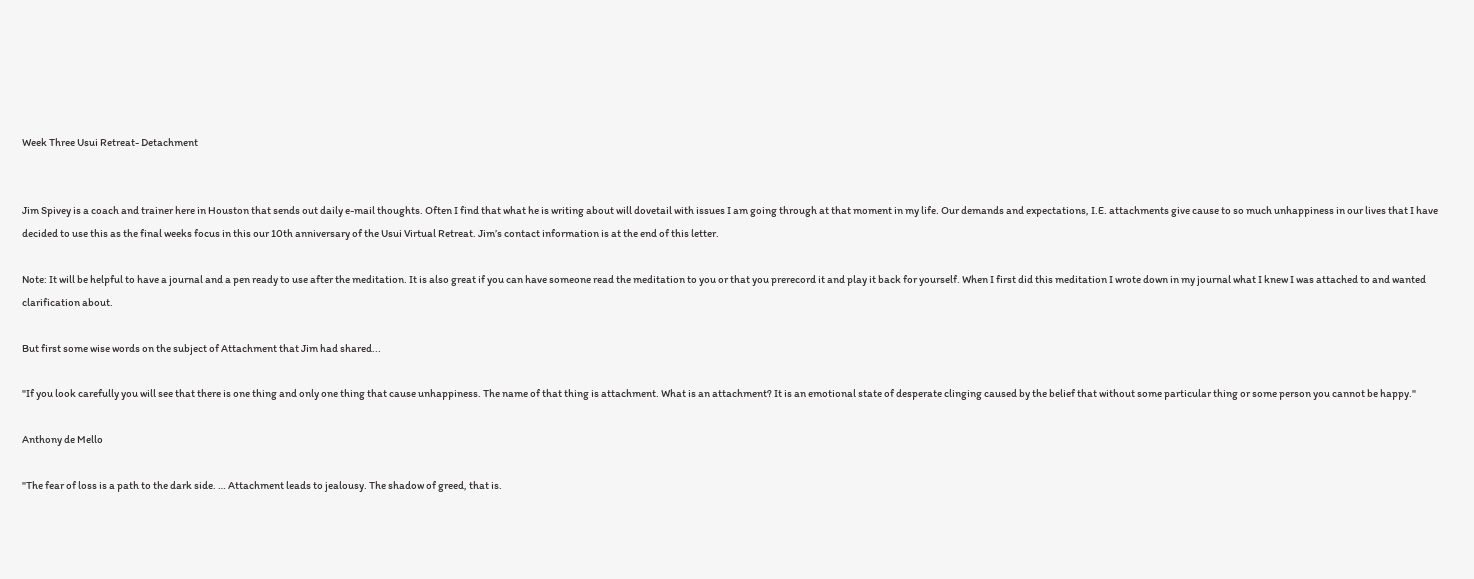Week Three Usui Retreat- Detachment


Jim Spivey is a coach and trainer here in Houston that sends out daily e-mail thoughts. Often I find that what he is writing about will dovetail with issues I am going through at that moment in my life. Our demands and expectations, I.E. attachments give cause to so much unhappiness in our lives that I have decided to use this as the final weeks focus in this our 10th anniversary of the Usui Virtual Retreat. Jim’s contact information is at the end of this letter.

Note: It will be helpful to have a journal and a pen ready to use after the meditation. It is also great if you can have someone read the meditation to you or that you prerecord it and play it back for yourself. When I first did this meditation I wrote down in my journal what I knew I was attached to and wanted clarification about.

But first some wise words on the subject of Attachment that Jim had shared...

"If you look carefully you will see that there is one thing and only one thing that cause unhappiness. The name of that thing is attachment. What is an attachment? It is an emotional state of desperate clinging caused by the belief that without some particular thing or some person you cannot be happy."

Anthony de Mello

"The fear of loss is a path to the dark side. … Attachment leads to jealousy. The shadow of greed, that is.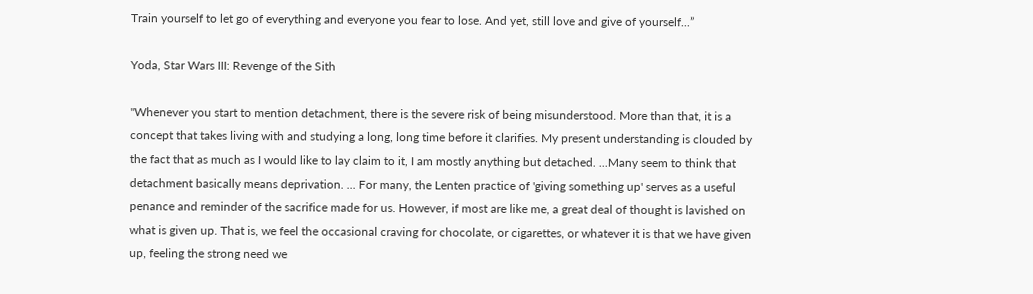Train yourself to let go of everything and everyone you fear to lose. And yet, still love and give of yourself...”

Yoda, Star Wars III: Revenge of the Sith

"Whenever you start to mention detachment, there is the severe risk of being misunderstood. More than that, it is a concept that takes living with and studying a long, long time before it clarifies. My present understanding is clouded by the fact that as much as I would like to lay claim to it, I am mostly anything but detached. ...Many seem to think that detachment basically means deprivation. ... For many, the Lenten practice of 'giving something up' serves as a useful penance and reminder of the sacrifice made for us. However, if most are like me, a great deal of thought is lavished on what is given up. That is, we feel the occasional craving for chocolate, or cigarettes, or whatever it is that we have given up, feeling the strong need we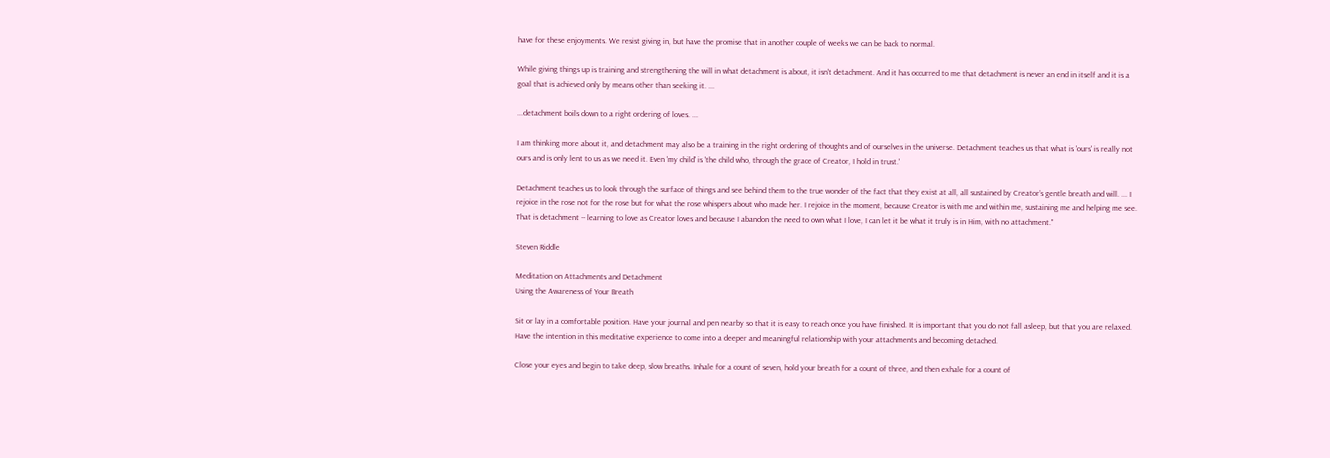have for these enjoyments. We resist giving in, but have the promise that in another couple of weeks we can be back to normal.

While giving things up is training and strengthening the will in what detachment is about, it isn't detachment. And it has occurred to me that detachment is never an end in itself and it is a goal that is achieved only by means other than seeking it. ...

...detachment boils down to a right ordering of loves. ...

I am thinking more about it, and detachment may also be a training in the right ordering of thoughts and of ourselves in the universe. Detachment teaches us that what is 'ours' is really not ours and is only lent to us as we need it. Even 'my child' is 'the child who, through the grace of Creator, I hold in trust.'

Detachment teaches us to look through the surface of things and see behind them to the true wonder of the fact that they exist at all, all sustained by Creator’s gentle breath and will. ... I rejoice in the rose not for the rose but for what the rose whispers about who made her. I rejoice in the moment, because Creator is with me and within me, sustaining me and helping me see. That is detachment -- learning to love as Creator loves and because I abandon the need to own what I love, I can let it be what it truly is in Him, with no attachment."

Steven Riddle

Meditation on Attachments and Detachment
Using the Awareness of Your Breath

Sit or lay in a comfortable position. Have your journal and pen nearby so that it is easy to reach once you have finished. It is important that you do not fall asleep, but that you are relaxed. Have the intention in this meditative experience to come into a deeper and meaningful relationship with your attachments and becoming detached.

Close your eyes and begin to take deep, slow breaths. Inhale for a count of seven, hold your breath for a count of three, and then exhale for a count of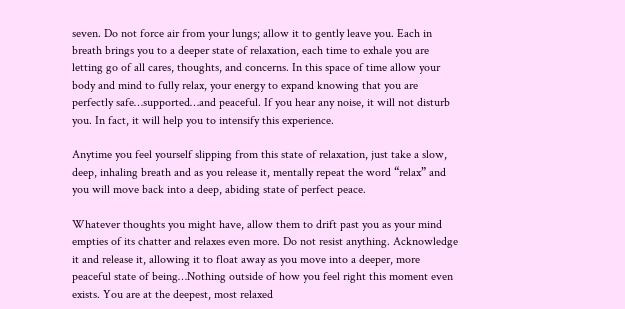seven. Do not force air from your lungs; allow it to gently leave you. Each in breath brings you to a deeper state of relaxation, each time to exhale you are letting go of all cares, thoughts, and concerns. In this space of time allow your body and mind to fully relax, your energy to expand knowing that you are perfectly safe…supported…and peaceful. If you hear any noise, it will not disturb you. In fact, it will help you to intensify this experience.

Anytime you feel yourself slipping from this state of relaxation, just take a slow, deep, inhaling breath and as you release it, mentally repeat the word “relax” and you will move back into a deep, abiding state of perfect peace.

Whatever thoughts you might have, allow them to drift past you as your mind empties of its chatter and relaxes even more. Do not resist anything. Acknowledge it and release it, allowing it to float away as you move into a deeper, more peaceful state of being…Nothing outside of how you feel right this moment even exists. You are at the deepest, most relaxed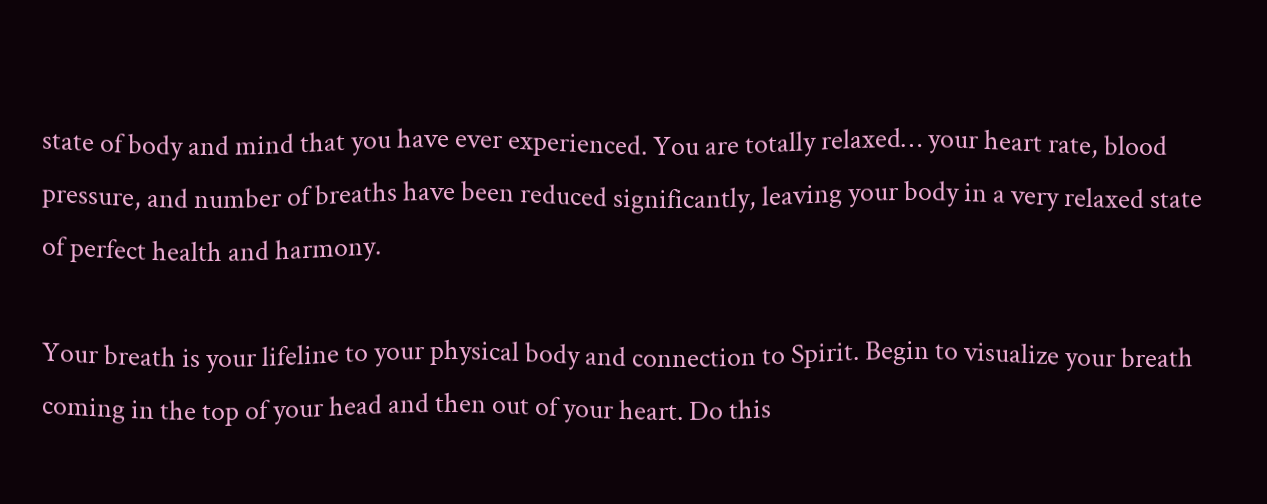state of body and mind that you have ever experienced. You are totally relaxed… your heart rate, blood pressure, and number of breaths have been reduced significantly, leaving your body in a very relaxed state of perfect health and harmony.

Your breath is your lifeline to your physical body and connection to Spirit. Begin to visualize your breath coming in the top of your head and then out of your heart. Do this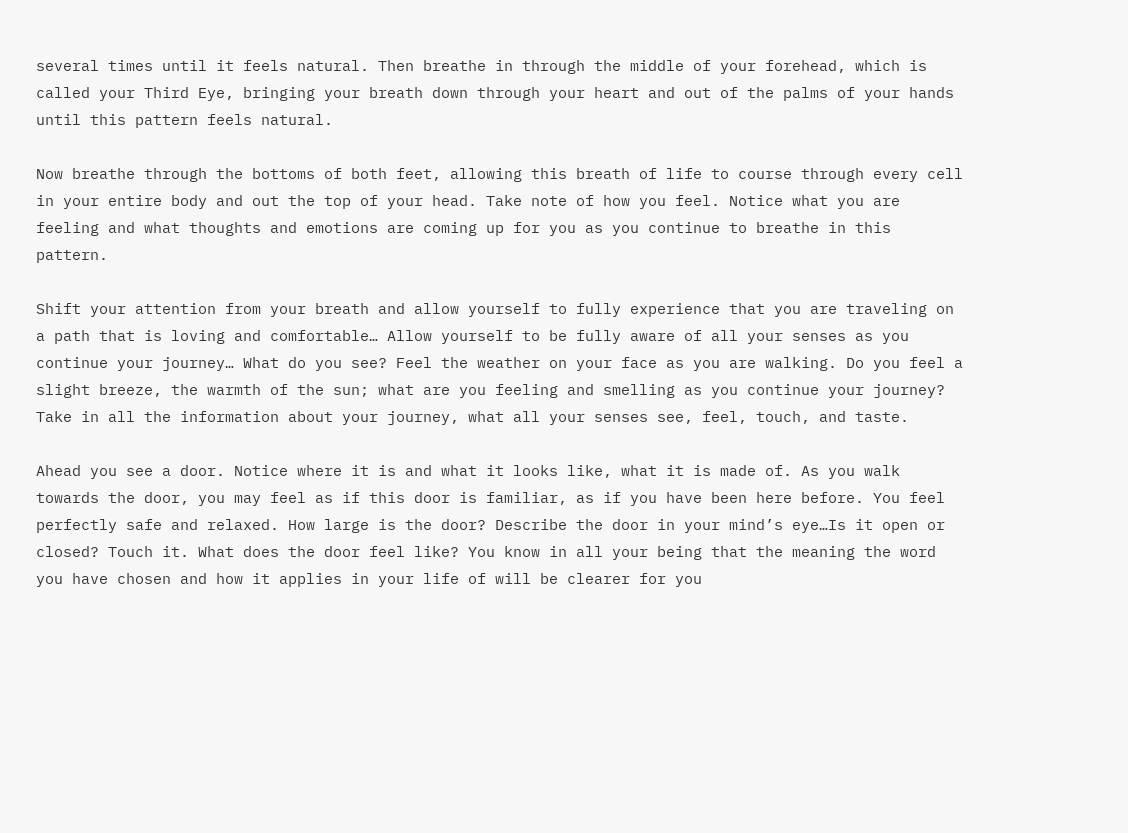several times until it feels natural. Then breathe in through the middle of your forehead, which is called your Third Eye, bringing your breath down through your heart and out of the palms of your hands until this pattern feels natural.

Now breathe through the bottoms of both feet, allowing this breath of life to course through every cell in your entire body and out the top of your head. Take note of how you feel. Notice what you are feeling and what thoughts and emotions are coming up for you as you continue to breathe in this pattern.

Shift your attention from your breath and allow yourself to fully experience that you are traveling on a path that is loving and comfortable… Allow yourself to be fully aware of all your senses as you continue your journey… What do you see? Feel the weather on your face as you are walking. Do you feel a slight breeze, the warmth of the sun; what are you feeling and smelling as you continue your journey? Take in all the information about your journey, what all your senses see, feel, touch, and taste.

Ahead you see a door. Notice where it is and what it looks like, what it is made of. As you walk towards the door, you may feel as if this door is familiar, as if you have been here before. You feel perfectly safe and relaxed. How large is the door? Describe the door in your mind’s eye…Is it open or closed? Touch it. What does the door feel like? You know in all your being that the meaning the word you have chosen and how it applies in your life of will be clearer for you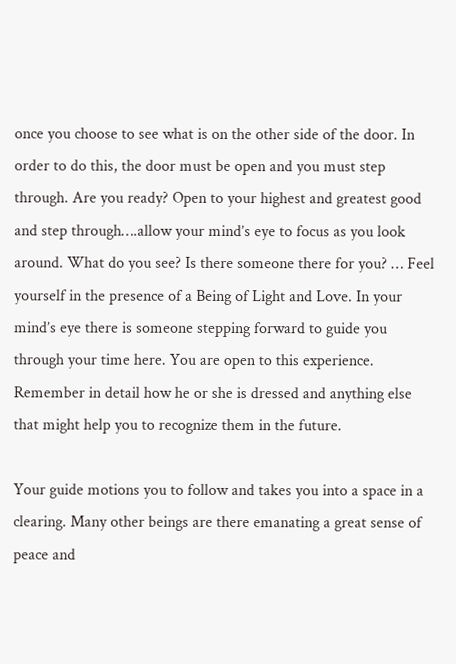once you choose to see what is on the other side of the door. In order to do this, the door must be open and you must step through. Are you ready? Open to your highest and greatest good and step through….allow your mind’s eye to focus as you look around. What do you see? Is there someone there for you? … Feel yourself in the presence of a Being of Light and Love. In your mind’s eye there is someone stepping forward to guide you through your time here. You are open to this experience. Remember in detail how he or she is dressed and anything else that might help you to recognize them in the future.

Your guide motions you to follow and takes you into a space in a clearing. Many other beings are there emanating a great sense of peace and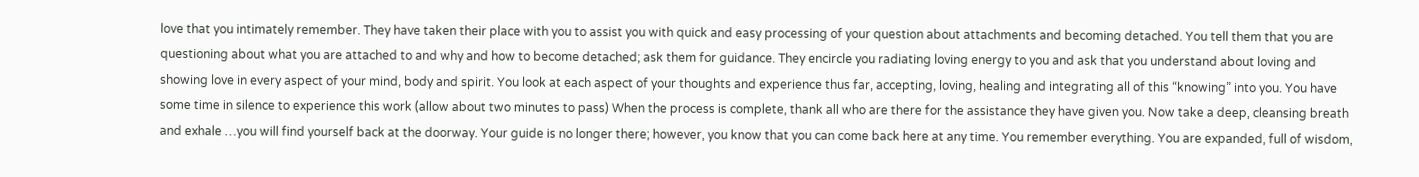love that you intimately remember. They have taken their place with you to assist you with quick and easy processing of your question about attachments and becoming detached. You tell them that you are questioning about what you are attached to and why and how to become detached; ask them for guidance. They encircle you radiating loving energy to you and ask that you understand about loving and showing love in every aspect of your mind, body and spirit. You look at each aspect of your thoughts and experience thus far, accepting, loving, healing and integrating all of this “knowing” into you. You have some time in silence to experience this work (allow about two minutes to pass) When the process is complete, thank all who are there for the assistance they have given you. Now take a deep, cleansing breath and exhale …you will find yourself back at the doorway. Your guide is no longer there; however, you know that you can come back here at any time. You remember everything. You are expanded, full of wisdom,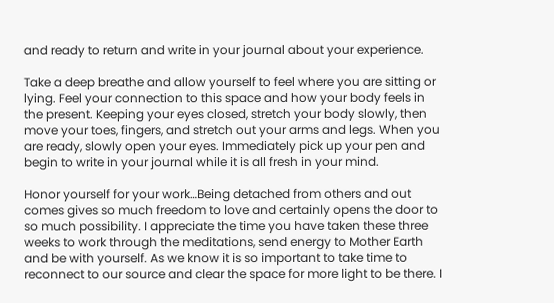and ready to return and write in your journal about your experience.

Take a deep breathe and allow yourself to feel where you are sitting or lying. Feel your connection to this space and how your body feels in the present. Keeping your eyes closed, stretch your body slowly, then move your toes, fingers, and stretch out your arms and legs. When you are ready, slowly open your eyes. Immediately pick up your pen and begin to write in your journal while it is all fresh in your mind.

Honor yourself for your work…Being detached from others and out comes gives so much freedom to love and certainly opens the door to so much possibility. I appreciate the time you have taken these three weeks to work through the meditations, send energy to Mother Earth and be with yourself. As we know it is so important to take time to reconnect to our source and clear the space for more light to be there. I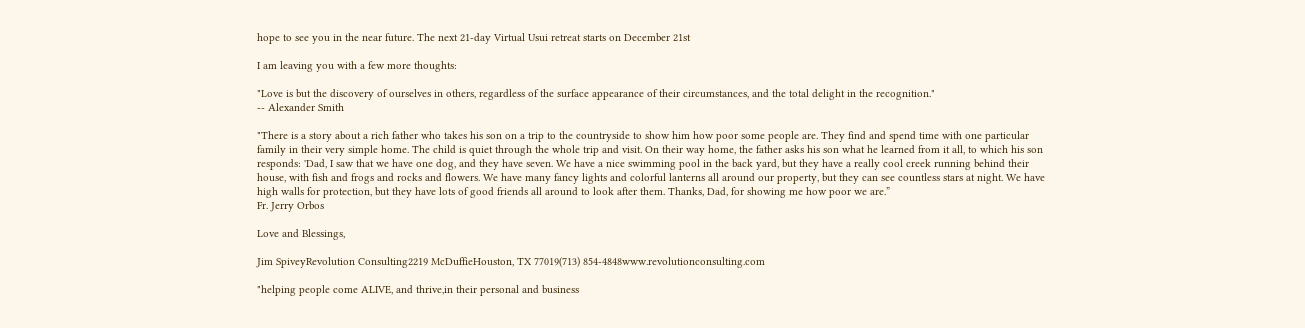hope to see you in the near future. The next 21-day Virtual Usui retreat starts on December 21st

I am leaving you with a few more thoughts:

"Love is but the discovery of ourselves in others, regardless of the surface appearance of their circumstances, and the total delight in the recognition."
-- Alexander Smith

"There is a story about a rich father who takes his son on a trip to the countryside to show him how poor some people are. They find and spend time with one particular family in their very simple home. The child is quiet through the whole trip and visit. On their way home, the father asks his son what he learned from it all, to which his son responds: 'Dad, I saw that we have one dog, and they have seven. We have a nice swimming pool in the back yard, but they have a really cool creek running behind their house, with fish and frogs and rocks and flowers. We have many fancy lights and colorful lanterns all around our property, but they can see countless stars at night. We have high walls for protection, but they have lots of good friends all around to look after them. Thanks, Dad, for showing me how poor we are.”
Fr. Jerry Orbos

Love and Blessings,

Jim SpiveyRevolution Consulting2219 McDuffieHouston, TX 77019(713) 854-4848www.revolutionconsulting.com

"helping people come ALIVE, and thrive,in their personal and business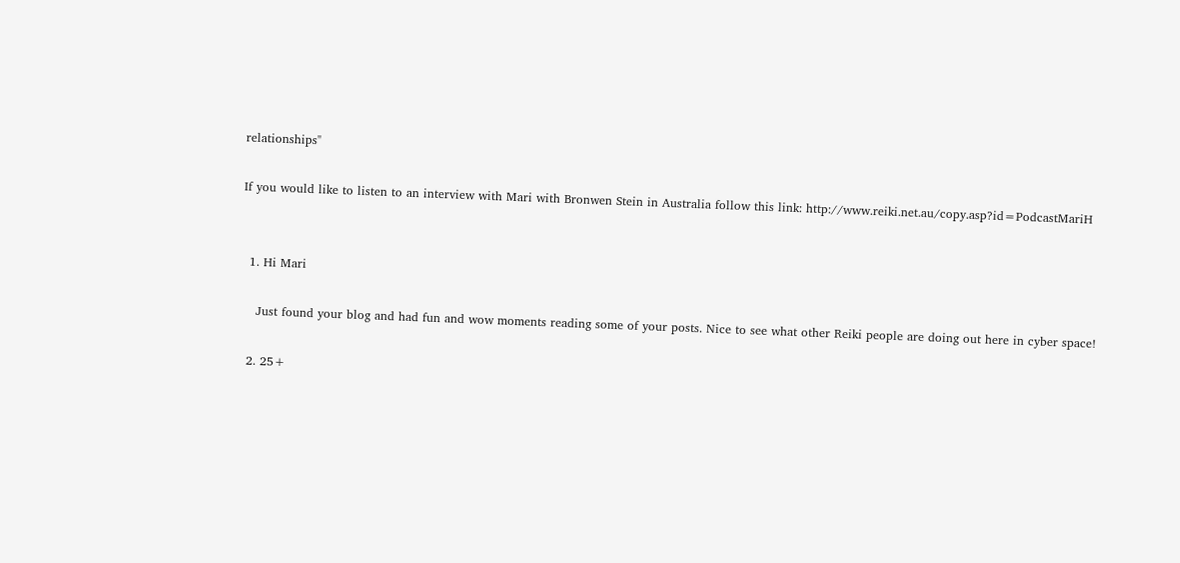relationships"

If you would like to listen to an interview with Mari with Bronwen Stein in Australia follow this link: http://www.reiki.net.au/copy.asp?id=PodcastMariH


  1. Hi Mari

    Just found your blog and had fun and wow moments reading some of your posts. Nice to see what other Reiki people are doing out here in cyber space!

  2. 25+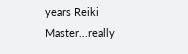years Reiki Master...really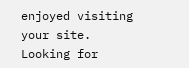enjoyed visiting your site. Looking for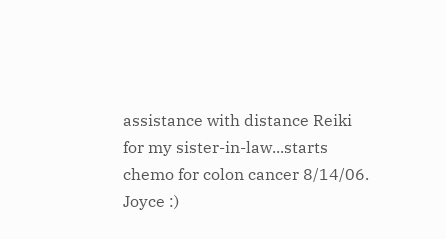assistance with distance Reiki for my sister-in-law...starts chemo for colon cancer 8/14/06. Joyce :)